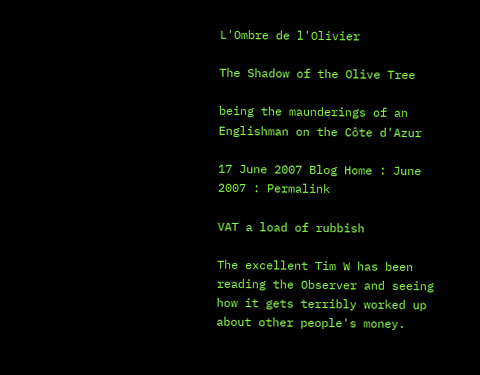L'Ombre de l'Olivier

The Shadow of the Olive Tree

being the maunderings of an Englishman on the Côte d'Azur

17 June 2007 Blog Home : June 2007 : Permalink

VAT a load of rubbish

The excellent Tim W has been reading the Observer and seeing how it gets terribly worked up about other people's money.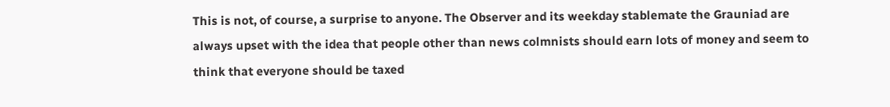This is not, of course, a surprise to anyone. The Observer and its weekday stablemate the Grauniad are always upset with the idea that people other than news colmnists should earn lots of money and seem to think that everyone should be taxed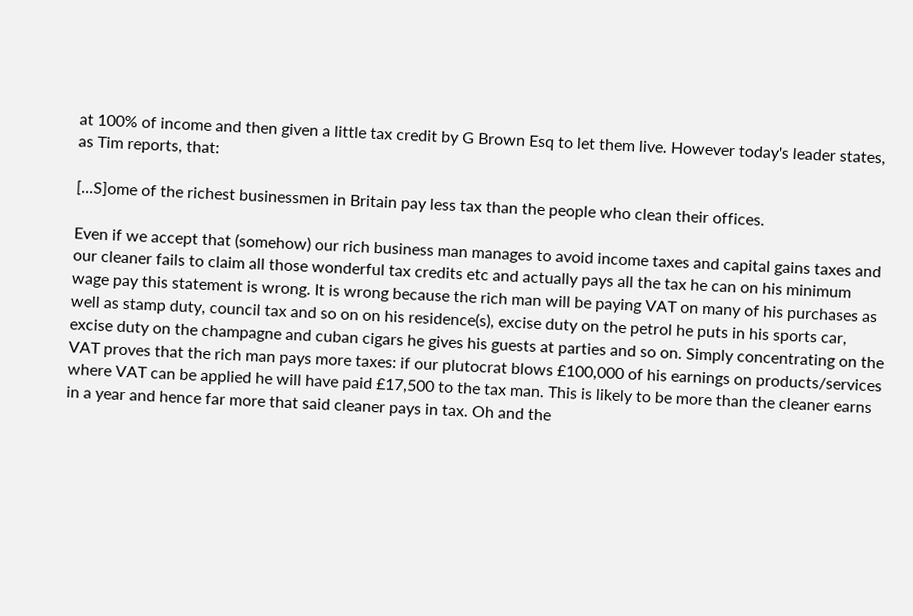at 100% of income and then given a little tax credit by G Brown Esq to let them live. However today's leader states, as Tim reports, that:

[...S]ome of the richest businessmen in Britain pay less tax than the people who clean their offices.

Even if we accept that (somehow) our rich business man manages to avoid income taxes and capital gains taxes and our cleaner fails to claim all those wonderful tax credits etc and actually pays all the tax he can on his minimum wage pay this statement is wrong. It is wrong because the rich man will be paying VAT on many of his purchases as well as stamp duty, council tax and so on on his residence(s), excise duty on the petrol he puts in his sports car, excise duty on the champagne and cuban cigars he gives his guests at parties and so on. Simply concentrating on the VAT proves that the rich man pays more taxes: if our plutocrat blows £100,000 of his earnings on products/services where VAT can be applied he will have paid £17,500 to the tax man. This is likely to be more than the cleaner earns in a year and hence far more that said cleaner pays in tax. Oh and the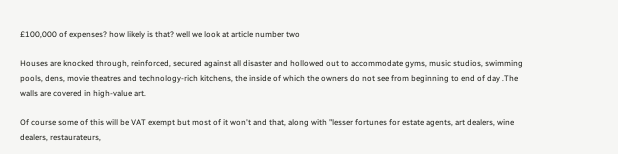£100,000 of expenses? how likely is that? well we look at article number two

Houses are knocked through, reinforced, secured against all disaster and hollowed out to accommodate gyms, music studios, swimming pools, dens, movie theatres and technology-rich kitchens, the inside of which the owners do not see from beginning to end of day .The walls are covered in high-value art.

Of course some of this will be VAT exempt but most of it won't and that, along with "lesser fortunes for estate agents, art dealers, wine dealers, restaurateurs,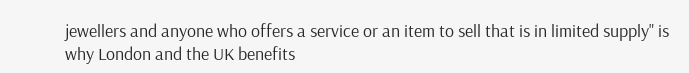jewellers and anyone who offers a service or an item to sell that is in limited supply" is why London and the UK benefits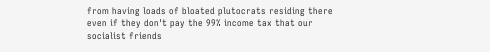from having loads of bloated plutocrats residing there even if they don't pay the 99% income tax that our socialist friends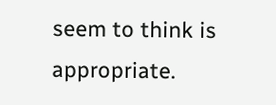seem to think is appropriate.